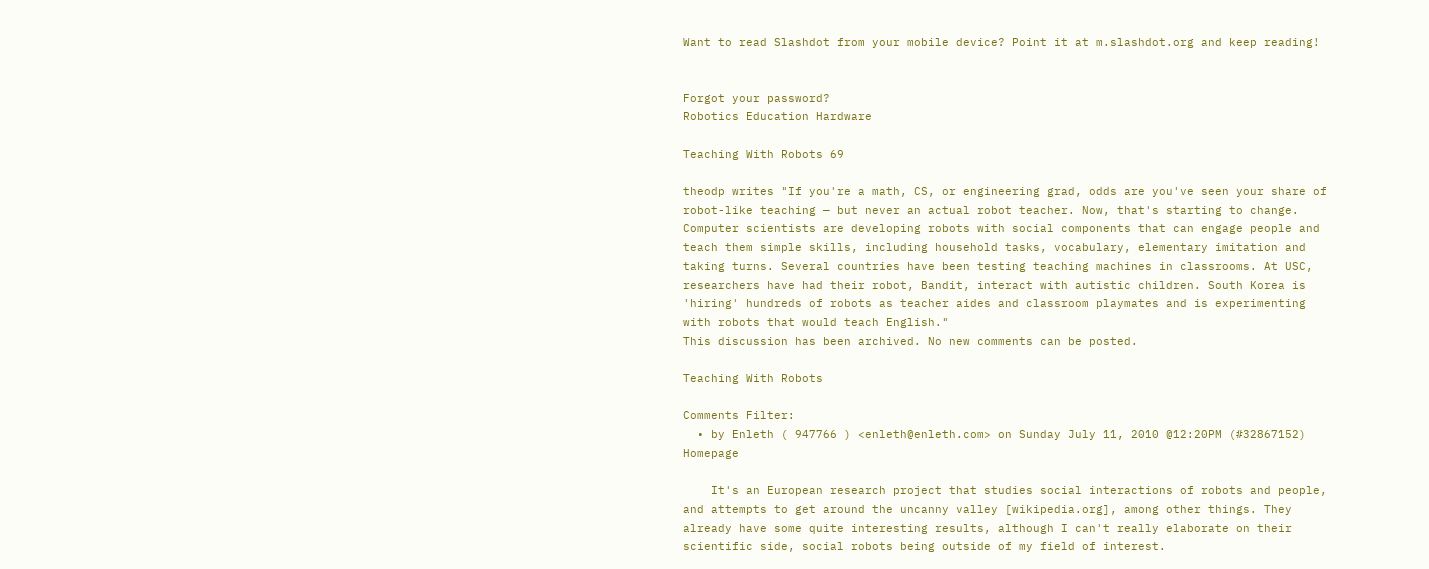Want to read Slashdot from your mobile device? Point it at m.slashdot.org and keep reading!


Forgot your password?
Robotics Education Hardware

Teaching With Robots 69

theodp writes "If you're a math, CS, or engineering grad, odds are you've seen your share of robot-like teaching — but never an actual robot teacher. Now, that's starting to change. Computer scientists are developing robots with social components that can engage people and teach them simple skills, including household tasks, vocabulary, elementary imitation and taking turns. Several countries have been testing teaching machines in classrooms. At USC, researchers have had their robot, Bandit, interact with autistic children. South Korea is 'hiring' hundreds of robots as teacher aides and classroom playmates and is experimenting with robots that would teach English."
This discussion has been archived. No new comments can be posted.

Teaching With Robots

Comments Filter:
  • by Enleth ( 947766 ) <enleth@enleth.com> on Sunday July 11, 2010 @12:20PM (#32867152) Homepage

    It's an European research project that studies social interactions of robots and people, and attempts to get around the uncanny valley [wikipedia.org], among other things. They already have some quite interesting results, although I can't really elaborate on their scientific side, social robots being outside of my field of interest.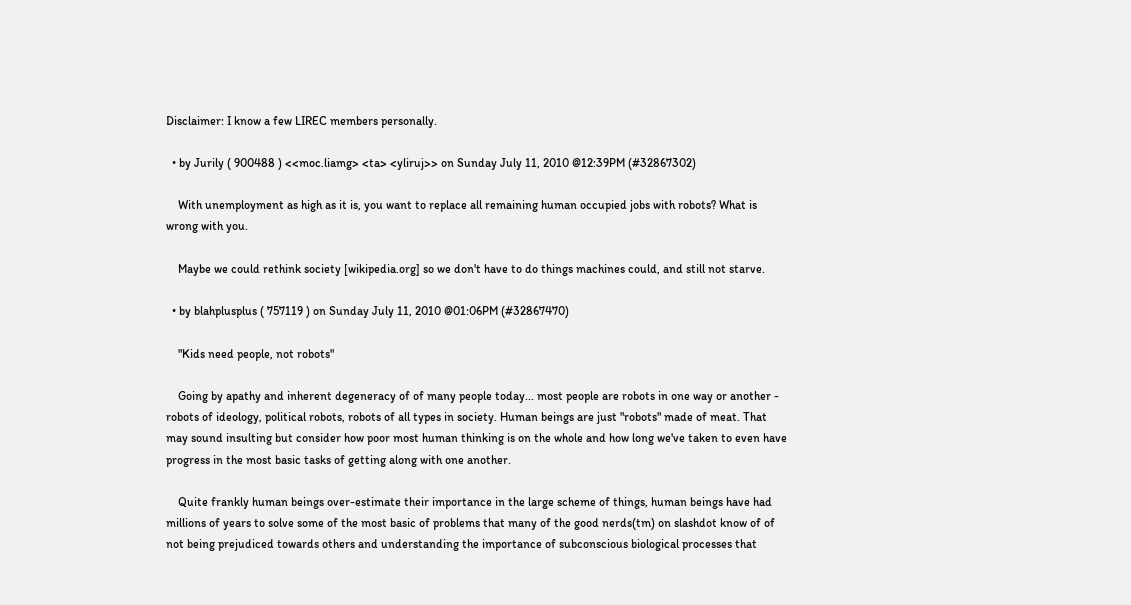Disclaimer: I know a few LIREC members personally.

  • by Jurily ( 900488 ) <<moc.liamg> <ta> <yliruj>> on Sunday July 11, 2010 @12:39PM (#32867302)

    With unemployment as high as it is, you want to replace all remaining human occupied jobs with robots? What is wrong with you.

    Maybe we could rethink society [wikipedia.org] so we don't have to do things machines could, and still not starve.

  • by blahplusplus ( 757119 ) on Sunday July 11, 2010 @01:06PM (#32867470)

    "Kids need people, not robots"

    Going by apathy and inherent degeneracy of of many people today... most people are robots in one way or another - robots of ideology, political robots, robots of all types in society. Human beings are just "robots" made of meat. That may sound insulting but consider how poor most human thinking is on the whole and how long we've taken to even have progress in the most basic tasks of getting along with one another.

    Quite frankly human beings over-estimate their importance in the large scheme of things, human beings have had millions of years to solve some of the most basic of problems that many of the good nerds(tm) on slashdot know of of not being prejudiced towards others and understanding the importance of subconscious biological processes that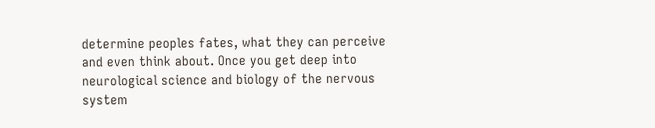determine peoples fates, what they can perceive and even think about. Once you get deep into neurological science and biology of the nervous system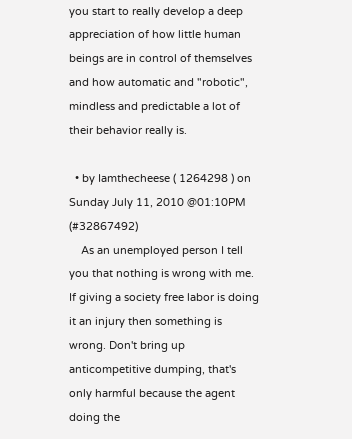you start to really develop a deep appreciation of how little human beings are in control of themselves and how automatic and "robotic", mindless and predictable a lot of their behavior really is.

  • by Iamthecheese ( 1264298 ) on Sunday July 11, 2010 @01:10PM (#32867492)
    As an unemployed person I tell you that nothing is wrong with me. If giving a society free labor is doing it an injury then something is wrong. Don't bring up anticompetitive dumping, that's only harmful because the agent doing the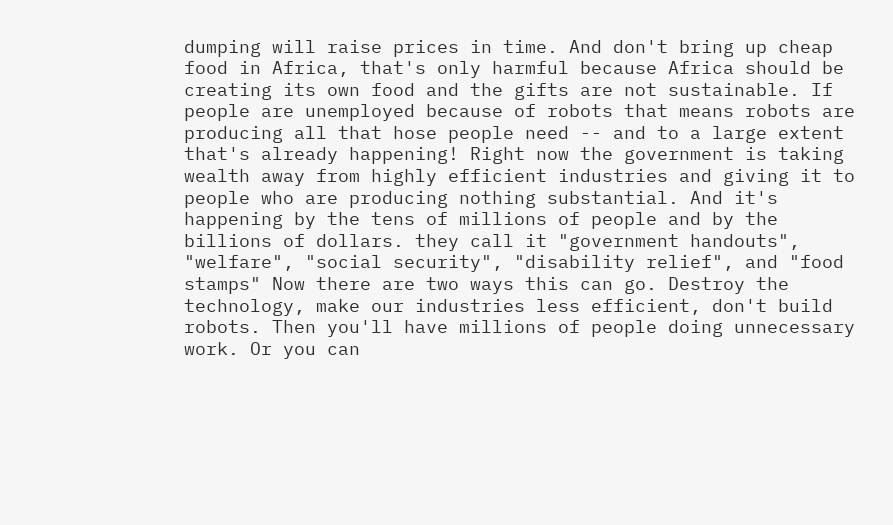dumping will raise prices in time. And don't bring up cheap food in Africa, that's only harmful because Africa should be creating its own food and the gifts are not sustainable. If people are unemployed because of robots that means robots are producing all that hose people need -- and to a large extent that's already happening! Right now the government is taking wealth away from highly efficient industries and giving it to people who are producing nothing substantial. And it's happening by the tens of millions of people and by the billions of dollars. they call it "government handouts", "welfare", "social security", "disability relief", and "food stamps" Now there are two ways this can go. Destroy the technology, make our industries less efficient, don't build robots. Then you'll have millions of people doing unnecessary work. Or you can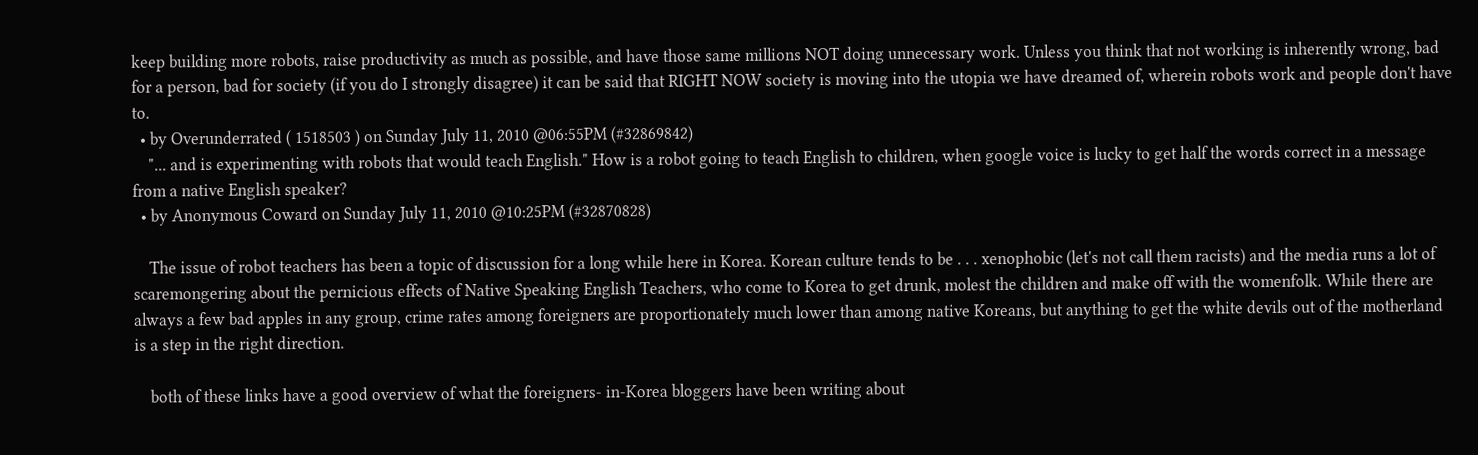keep building more robots, raise productivity as much as possible, and have those same millions NOT doing unnecessary work. Unless you think that not working is inherently wrong, bad for a person, bad for society (if you do I strongly disagree) it can be said that RIGHT NOW society is moving into the utopia we have dreamed of, wherein robots work and people don't have to.
  • by Overunderrated ( 1518503 ) on Sunday July 11, 2010 @06:55PM (#32869842)
    "... and is experimenting with robots that would teach English." How is a robot going to teach English to children, when google voice is lucky to get half the words correct in a message from a native English speaker?
  • by Anonymous Coward on Sunday July 11, 2010 @10:25PM (#32870828)

    The issue of robot teachers has been a topic of discussion for a long while here in Korea. Korean culture tends to be . . . xenophobic (let's not call them racists) and the media runs a lot of scaremongering about the pernicious effects of Native Speaking English Teachers, who come to Korea to get drunk, molest the children and make off with the womenfolk. While there are always a few bad apples in any group, crime rates among foreigners are proportionately much lower than among native Koreans, but anything to get the white devils out of the motherland is a step in the right direction.

    both of these links have a good overview of what the foreigners- in-Korea bloggers have been writing about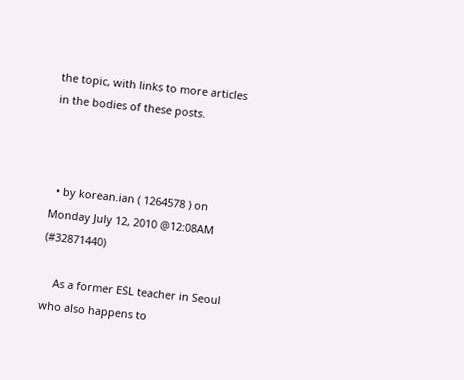the topic, with links to more articles in the bodies of these posts.



  • by korean.ian ( 1264578 ) on Monday July 12, 2010 @12:08AM (#32871440)

    As a former ESL teacher in Seoul who also happens to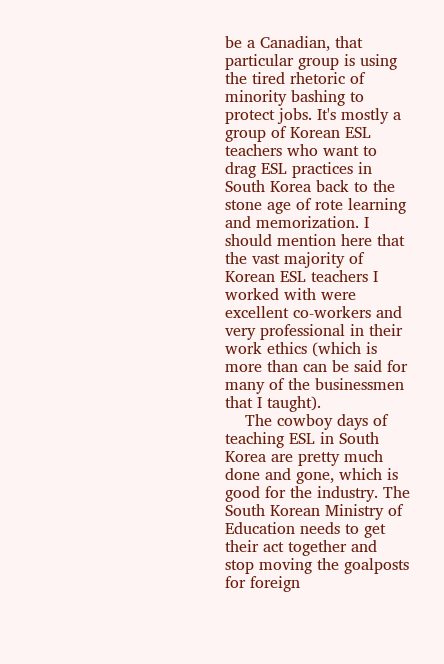be a Canadian, that particular group is using the tired rhetoric of minority bashing to protect jobs. It's mostly a group of Korean ESL teachers who want to drag ESL practices in South Korea back to the stone age of rote learning and memorization. I should mention here that the vast majority of Korean ESL teachers I worked with were excellent co-workers and very professional in their work ethics (which is more than can be said for many of the businessmen that I taught).
    The cowboy days of teaching ESL in South Korea are pretty much done and gone, which is good for the industry. The South Korean Ministry of Education needs to get their act together and stop moving the goalposts for foreign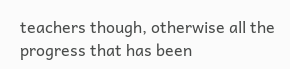teachers though, otherwise all the progress that has been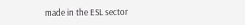made in the ESL sector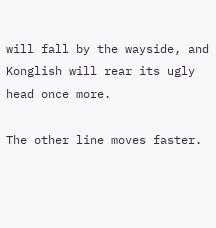will fall by the wayside, and Konglish will rear its ugly head once more.

The other line moves faster.